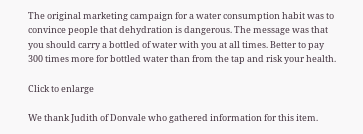The original marketing campaign for a water consumption habit was to convince people that dehydration is dangerous. The message was that you should carry a bottled of water with you at all times. Better to pay 300 times more for bottled water than from the tap and risk your health.

Click to enlarge

We thank Judith of Donvale who gathered information for this item.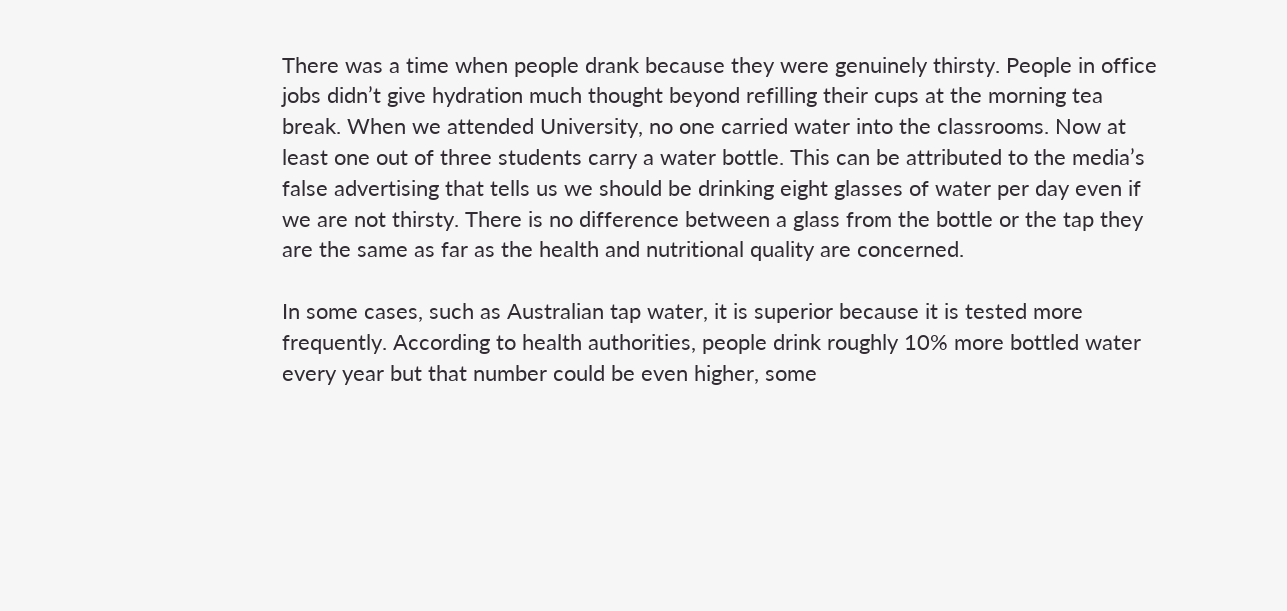There was a time when people drank because they were genuinely thirsty. People in office jobs didn’t give hydration much thought beyond refilling their cups at the morning tea break. When we attended University, no one carried water into the classrooms. Now at least one out of three students carry a water bottle. This can be attributed to the media’s false advertising that tells us we should be drinking eight glasses of water per day even if we are not thirsty. There is no difference between a glass from the bottle or the tap they are the same as far as the health and nutritional quality are concerned.

In some cases, such as Australian tap water, it is superior because it is tested more frequently. According to health authorities, people drink roughly 10% more bottled water every year but that number could be even higher, some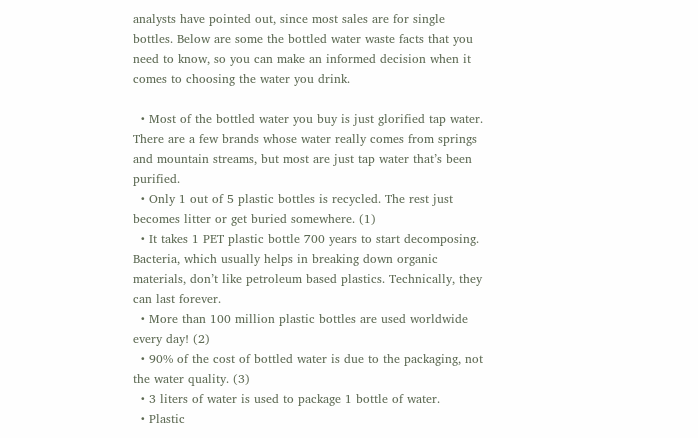analysts have pointed out, since most sales are for single bottles. Below are some the bottled water waste facts that you need to know, so you can make an informed decision when it comes to choosing the water you drink.

  • Most of the bottled water you buy is just glorified tap water. There are a few brands whose water really comes from springs and mountain streams, but most are just tap water that’s been purified.
  • Only 1 out of 5 plastic bottles is recycled. The rest just becomes litter or get buried somewhere. (1)
  • It takes 1 PET plastic bottle 700 years to start decomposing. Bacteria, which usually helps in breaking down organic materials, don’t like petroleum based plastics. Technically, they can last forever.
  • More than 100 million plastic bottles are used worldwide every day! (2)
  • 90% of the cost of bottled water is due to the packaging, not the water quality. (3)
  • 3 liters of water is used to package 1 bottle of water.
  • Plastic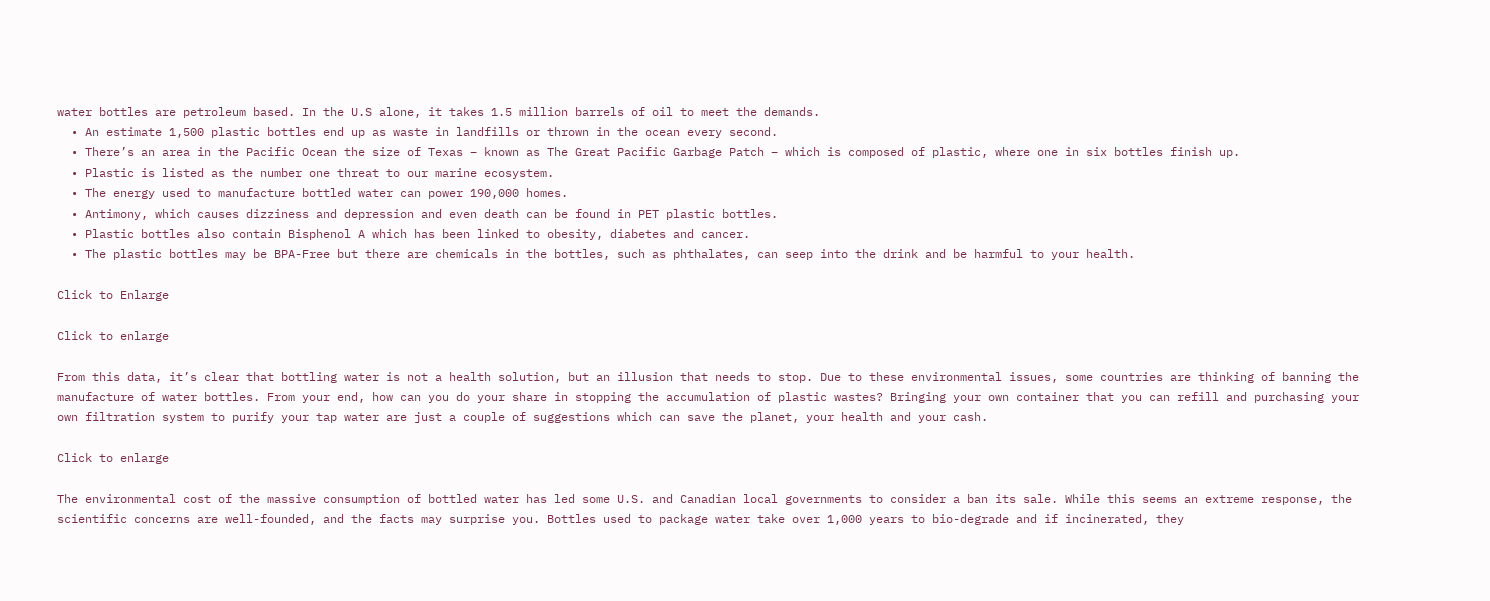water bottles are petroleum based. In the U.S alone, it takes 1.5 million barrels of oil to meet the demands.
  • An estimate 1,500 plastic bottles end up as waste in landfills or thrown in the ocean every second.
  • There’s an area in the Pacific Ocean the size of Texas – known as The Great Pacific Garbage Patch – which is composed of plastic, where one in six bottles finish up.
  • Plastic is listed as the number one threat to our marine ecosystem.
  • The energy used to manufacture bottled water can power 190,000 homes.
  • Antimony, which causes dizziness and depression and even death can be found in PET plastic bottles.
  • Plastic bottles also contain Bisphenol A which has been linked to obesity, diabetes and cancer.
  • The plastic bottles may be BPA-Free but there are chemicals in the bottles, such as phthalates, can seep into the drink and be harmful to your health.

Click to Enlarge

Click to enlarge

From this data, it’s clear that bottling water is not a health solution, but an illusion that needs to stop. Due to these environmental issues, some countries are thinking of banning the manufacture of water bottles. From your end, how can you do your share in stopping the accumulation of plastic wastes? Bringing your own container that you can refill and purchasing your own filtration system to purify your tap water are just a couple of suggestions which can save the planet, your health and your cash.

Click to enlarge

The environmental cost of the massive consumption of bottled water has led some U.S. and Canadian local governments to consider a ban its sale. While this seems an extreme response, the scientific concerns are well-founded, and the facts may surprise you. Bottles used to package water take over 1,000 years to bio-degrade and if incinerated, they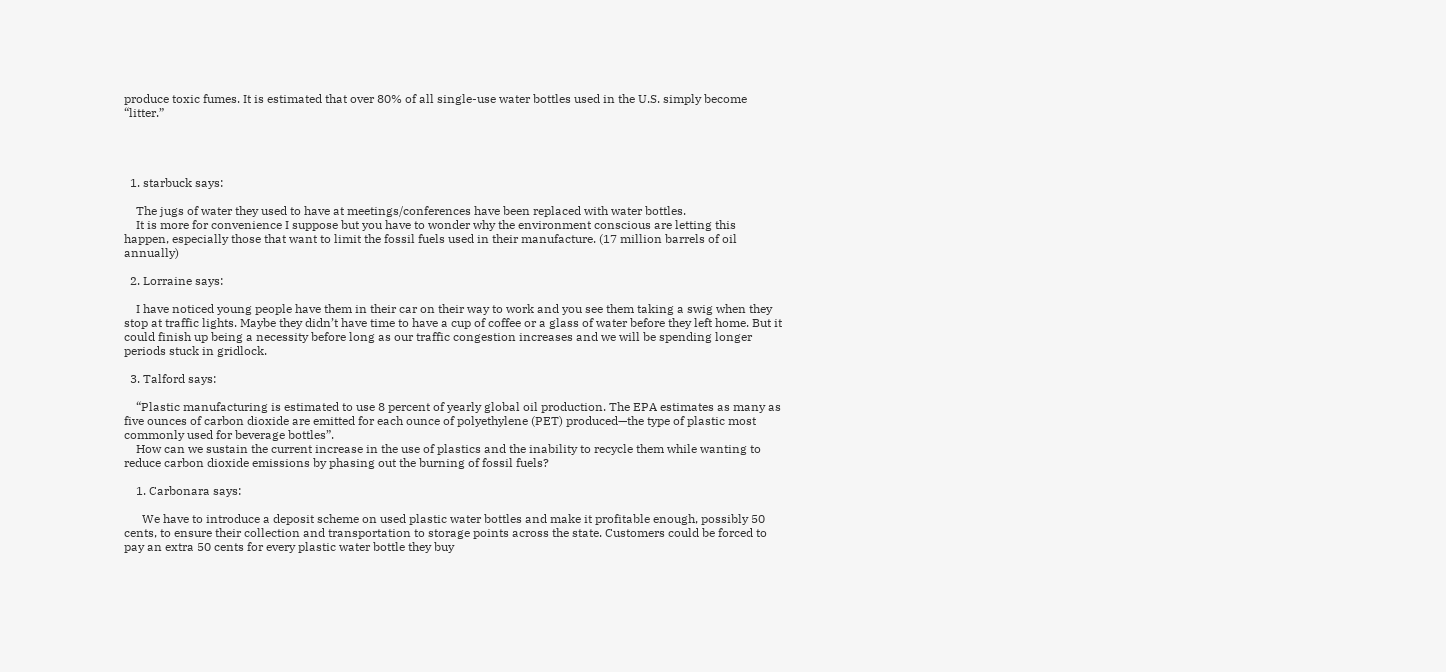produce toxic fumes. It is estimated that over 80% of all single-use water bottles used in the U.S. simply become “litter.”




  1. starbuck says:

    The jugs of water they used to have at meetings/conferences have been replaced with water bottles.
    It is more for convenience I suppose but you have to wonder why the environment conscious are letting this happen, especially those that want to limit the fossil fuels used in their manufacture. (17 million barrels of oil annually)

  2. Lorraine says:

    I have noticed young people have them in their car on their way to work and you see them taking a swig when they stop at traffic lights. Maybe they didn’t have time to have a cup of coffee or a glass of water before they left home. But it could finish up being a necessity before long as our traffic congestion increases and we will be spending longer periods stuck in gridlock.

  3. Talford says:

    “Plastic manufacturing is estimated to use 8 percent of yearly global oil production. The EPA estimates as many as five ounces of carbon dioxide are emitted for each ounce of polyethylene (PET) produced—the type of plastic most commonly used for beverage bottles”.
    How can we sustain the current increase in the use of plastics and the inability to recycle them while wanting to reduce carbon dioxide emissions by phasing out the burning of fossil fuels?

    1. Carbonara says:

      We have to introduce a deposit scheme on used plastic water bottles and make it profitable enough, possibly 50 cents, to ensure their collection and transportation to storage points across the state. Customers could be forced to pay an extra 50 cents for every plastic water bottle they buy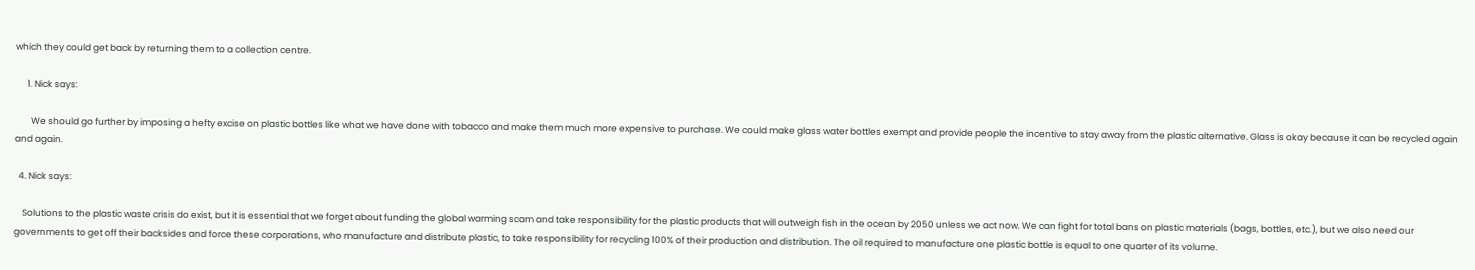which they could get back by returning them to a collection centre.

      1. Nick says:

        We should go further by imposing a hefty excise on plastic bottles like what we have done with tobacco and make them much more expensive to purchase. We could make glass water bottles exempt and provide people the incentive to stay away from the plastic alternative. Glass is okay because it can be recycled again and again.

  4. Nick says:

    Solutions to the plastic waste crisis do exist, but it is essential that we forget about funding the global warming scam and take responsibility for the plastic products that will outweigh fish in the ocean by 2050 unless we act now. We can fight for total bans on plastic materials (bags, bottles, etc.), but we also need our governments to get off their backsides and force these corporations, who manufacture and distribute plastic, to take responsibility for recycling 100% of their production and distribution. The oil required to manufacture one plastic bottle is equal to one quarter of its volume.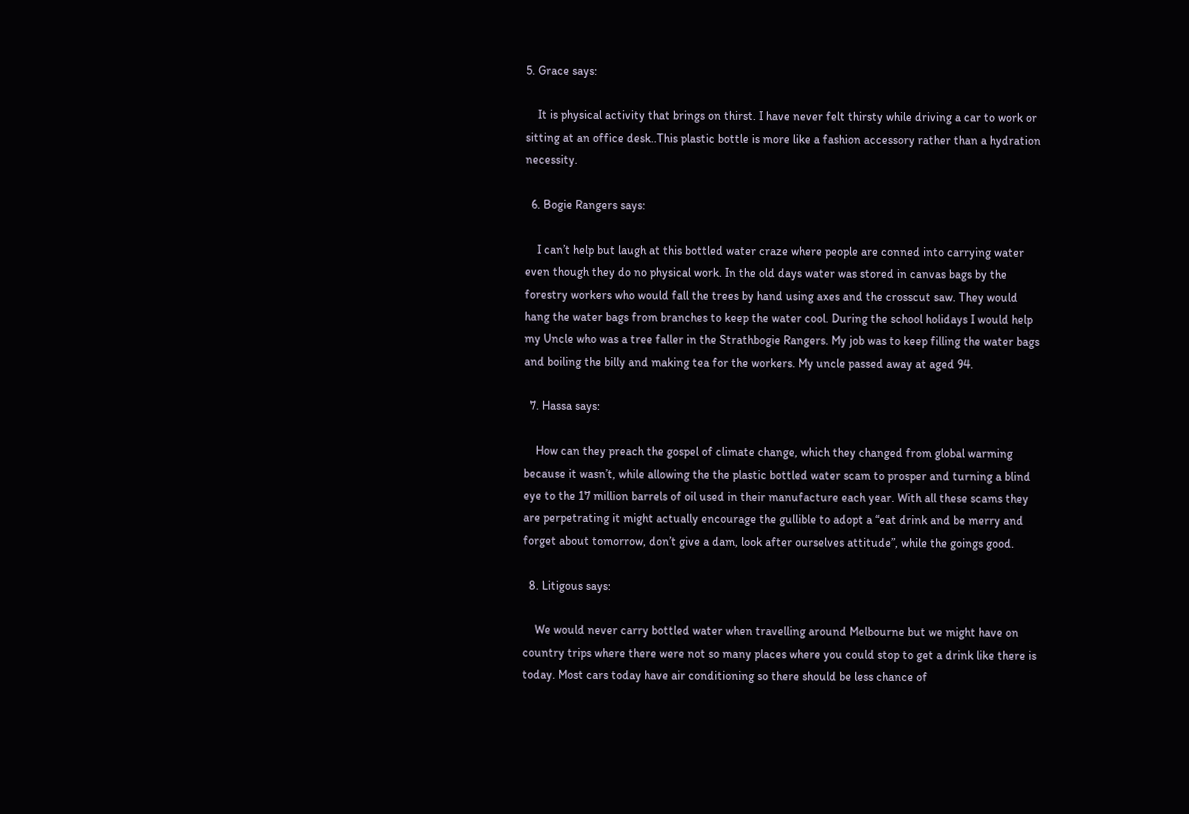5. Grace says:

    It is physical activity that brings on thirst. I have never felt thirsty while driving a car to work or sitting at an office desk..This plastic bottle is more like a fashion accessory rather than a hydration necessity.

  6. Bogie Rangers says:

    I can’t help but laugh at this bottled water craze where people are conned into carrying water even though they do no physical work. In the old days water was stored in canvas bags by the forestry workers who would fall the trees by hand using axes and the crosscut saw. They would hang the water bags from branches to keep the water cool. During the school holidays I would help my Uncle who was a tree faller in the Strathbogie Rangers. My job was to keep filling the water bags and boiling the billy and making tea for the workers. My uncle passed away at aged 94.

  7. Hassa says:

    How can they preach the gospel of climate change, which they changed from global warming because it wasn’t, while allowing the the plastic bottled water scam to prosper and turning a blind eye to the 17 million barrels of oil used in their manufacture each year. With all these scams they are perpetrating it might actually encourage the gullible to adopt a “eat drink and be merry and forget about tomorrow, don’t give a dam, look after ourselves attitude”, while the goings good.

  8. Litigous says:

    We would never carry bottled water when travelling around Melbourne but we might have on country trips where there were not so many places where you could stop to get a drink like there is today. Most cars today have air conditioning so there should be less chance of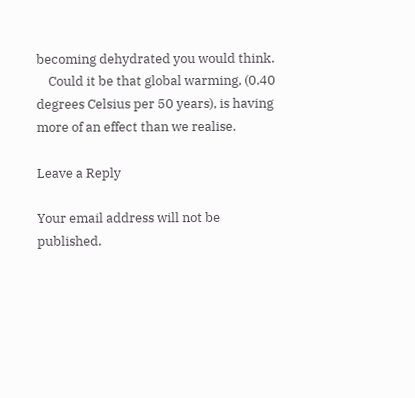becoming dehydrated you would think.
    Could it be that global warming, (0.40 degrees Celsius per 50 years), is having more of an effect than we realise.

Leave a Reply

Your email address will not be published.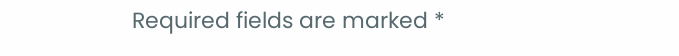Required fields are marked *